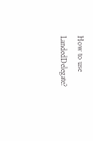How to use LandedDelegate?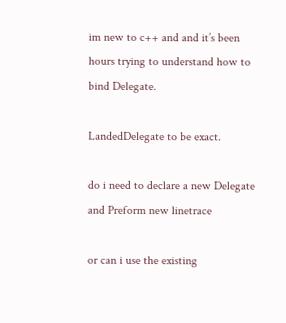im new to c++ and and it’s been hours trying to understand how to bind Delegate.

LandedDelegate to be exact.

do i need to declare a new Delegate and Preform new linetrace

or can i use the existing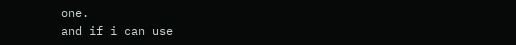one.
and if i can use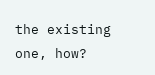the existing one, how?